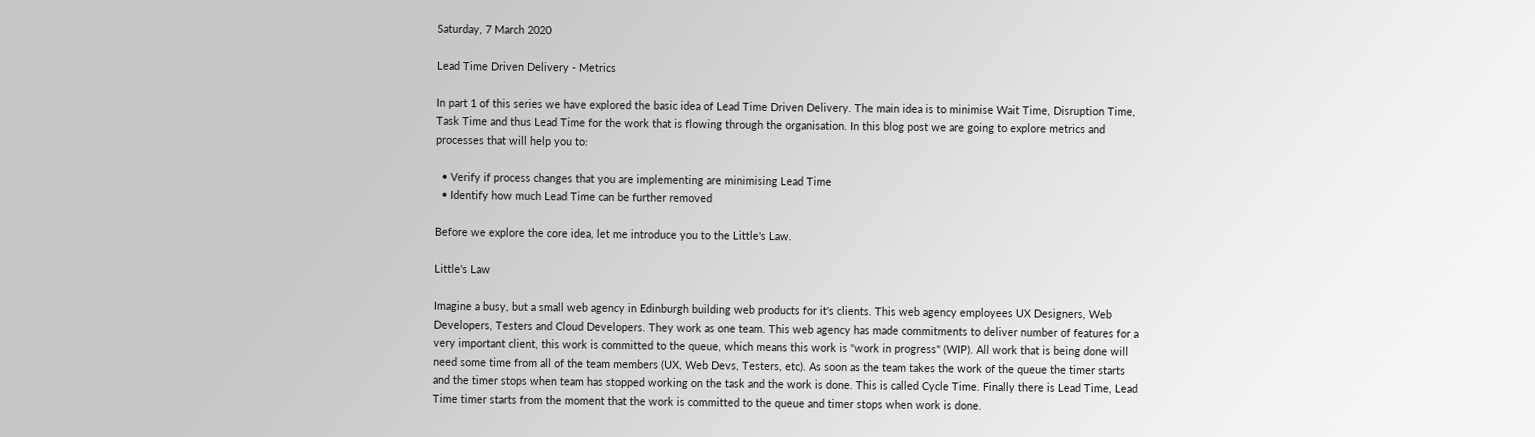Saturday, 7 March 2020

Lead Time Driven Delivery - Metrics

In part 1 of this series we have explored the basic idea of Lead Time Driven Delivery. The main idea is to minimise Wait Time, Disruption Time, Task Time and thus Lead Time for the work that is flowing through the organisation. In this blog post we are going to explore metrics and processes that will help you to:

  • Verify if process changes that you are implementing are minimising Lead Time
  • Identify how much Lead Time can be further removed

Before we explore the core idea, let me introduce you to the Little's Law.

Little's Law

Imagine a busy, but a small web agency in Edinburgh building web products for it's clients. This web agency employees UX Designers, Web Developers, Testers and Cloud Developers. They work as one team. This web agency has made commitments to deliver number of features for a very important client, this work is committed to the queue, which means this work is "work in progress" (WIP). All work that is being done will need some time from all of the team members (UX, Web Devs, Testers, etc). As soon as the team takes the work of the queue the timer starts and the timer stops when team has stopped working on the task and the work is done. This is called Cycle Time. Finally there is Lead Time, Lead Time timer starts from the moment that the work is committed to the queue and timer stops when work is done.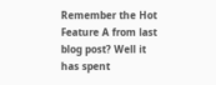Remember the Hot Feature A from last blog post? Well it has spent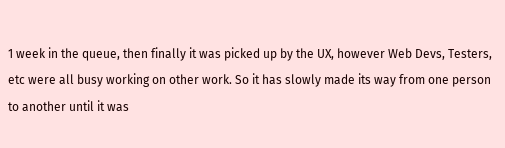1 week in the queue, then finally it was picked up by the UX, however Web Devs, Testers, etc were all busy working on other work. So it has slowly made its way from one person to another until it was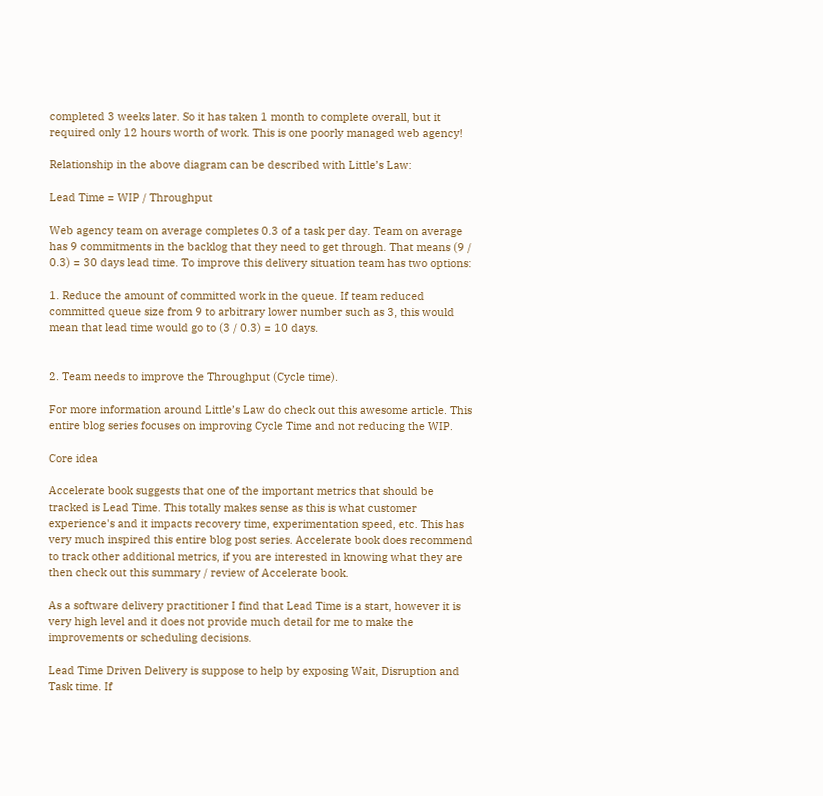completed 3 weeks later. So it has taken 1 month to complete overall, but it required only 12 hours worth of work. This is one poorly managed web agency!

Relationship in the above diagram can be described with Little’s Law:

Lead Time = WIP / Throughput

Web agency team on average completes 0.3 of a task per day. Team on average has 9 commitments in the backlog that they need to get through. That means (9 / 0.3) = 30 days lead time. To improve this delivery situation team has two options:

1. Reduce the amount of committed work in the queue. If team reduced committed queue size from 9 to arbitrary lower number such as 3, this would mean that lead time would go to (3 / 0.3) = 10 days.


2. Team needs to improve the Throughput (Cycle time).

For more information around Little’s Law do check out this awesome article. This entire blog series focuses on improving Cycle Time and not reducing the WIP.

Core idea

Accelerate book suggests that one of the important metrics that should be tracked is Lead Time. This totally makes sense as this is what customer experience's and it impacts recovery time, experimentation speed, etc. This has very much inspired this entire blog post series. Accelerate book does recommend to track other additional metrics, if you are interested in knowing what they are then check out this summary / review of Accelerate book.

As a software delivery practitioner I find that Lead Time is a start, however it is very high level and it does not provide much detail for me to make the improvements or scheduling decisions.

Lead Time Driven Delivery is suppose to help by exposing Wait, Disruption and Task time. If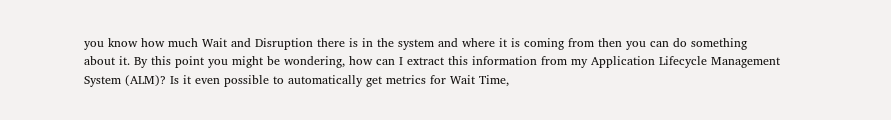you know how much Wait and Disruption there is in the system and where it is coming from then you can do something about it. By this point you might be wondering, how can I extract this information from my Application Lifecycle Management System (ALM)? Is it even possible to automatically get metrics for Wait Time,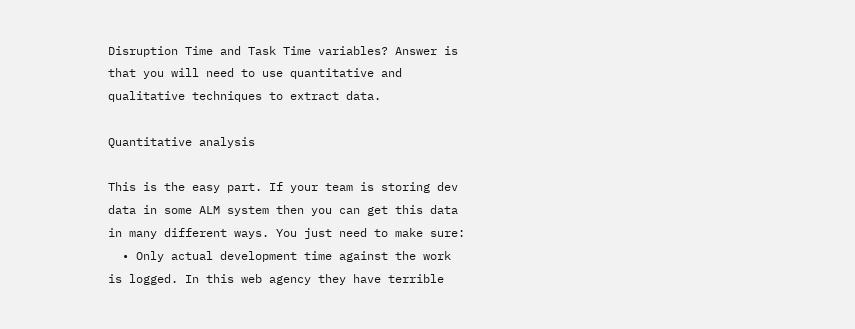Disruption Time and Task Time variables? Answer is that you will need to use quantitative and qualitative techniques to extract data.

Quantitative analysis

This is the easy part. If your team is storing dev data in some ALM system then you can get this data in many different ways. You just need to make sure:
  • Only actual development time against the work is logged. In this web agency they have terrible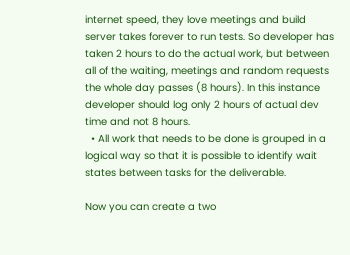internet speed, they love meetings and build server takes forever to run tests. So developer has taken 2 hours to do the actual work, but between all of the waiting, meetings and random requests the whole day passes (8 hours). In this instance developer should log only 2 hours of actual dev time and not 8 hours.
  • All work that needs to be done is grouped in a logical way so that it is possible to identify wait states between tasks for the deliverable.

Now you can create a two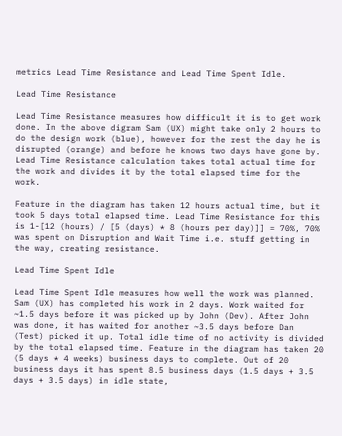metrics Lead Time Resistance and Lead Time Spent Idle.

Lead Time Resistance

Lead Time Resistance measures how difficult it is to get work done. In the above digram Sam (UX) might take only 2 hours to do the design work (blue), however for the rest the day he is disrupted (orange) and before he knows two days have gone by. Lead Time Resistance calculation takes total actual time for the work and divides it by the total elapsed time for the work.

Feature in the diagram has taken 12 hours actual time, but it took 5 days total elapsed time. Lead Time Resistance for this is 1-[12 (hours) / [5 (days) * 8 (hours per day)]] = 70%, 70% was spent on Disruption and Wait Time i.e. stuff getting in the way, creating resistance.

Lead Time Spent Idle

Lead Time Spent Idle measures how well the work was planned. Sam (UX) has completed his work in 2 days. Work waited for ~1.5 days before it was picked up by John (Dev). After John was done, it has waited for another ~3.5 days before Dan (Test) picked it up. Total idle time of no activity is divided by the total elapsed time. Feature in the diagram has taken 20 (5 days * 4 weeks) business days to complete. Out of 20 business days it has spent 8.5 business days (1.5 days + 3.5 days + 3.5 days) in idle state,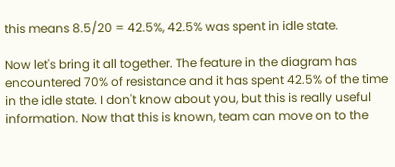this means 8.5/20 = 42.5%, 42.5% was spent in idle state.

Now let's bring it all together. The feature in the diagram has encountered 70% of resistance and it has spent 42.5% of the time in the idle state. I don't know about you, but this is really useful information. Now that this is known, team can move on to the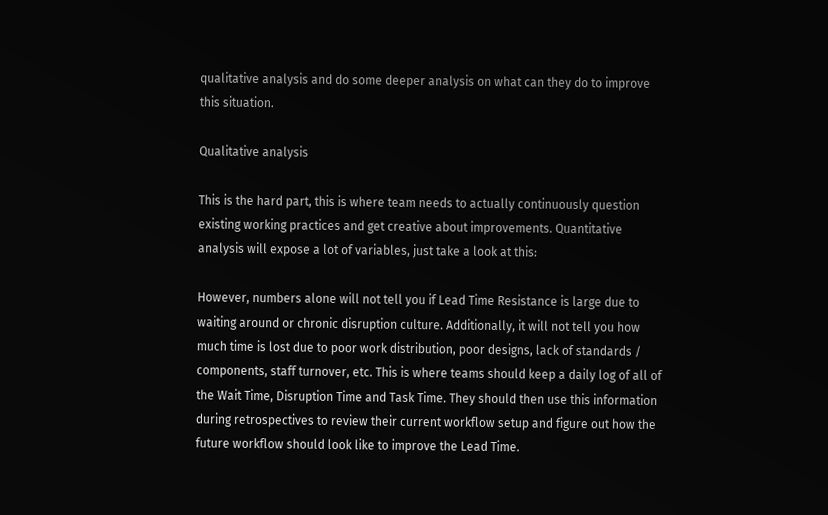qualitative analysis and do some deeper analysis on what can they do to improve this situation.

Qualitative analysis

This is the hard part, this is where team needs to actually continuously question existing working practices and get creative about improvements. Quantitative analysis will expose a lot of variables, just take a look at this:

However, numbers alone will not tell you if Lead Time Resistance is large due to waiting around or chronic disruption culture. Additionally, it will not tell you how much time is lost due to poor work distribution, poor designs, lack of standards / components, staff turnover, etc. This is where teams should keep a daily log of all of the Wait Time, Disruption Time and Task Time. They should then use this information during retrospectives to review their current workflow setup and figure out how the future workflow should look like to improve the Lead Time.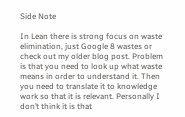Side Note

In Lean there is strong focus on waste elimination, just Google 8 wastes or check out my older blog post. Problem is that you need to look up what waste means in order to understand it. Then you need to translate it to knowledge work so that it is relevant. Personally I don’t think it is that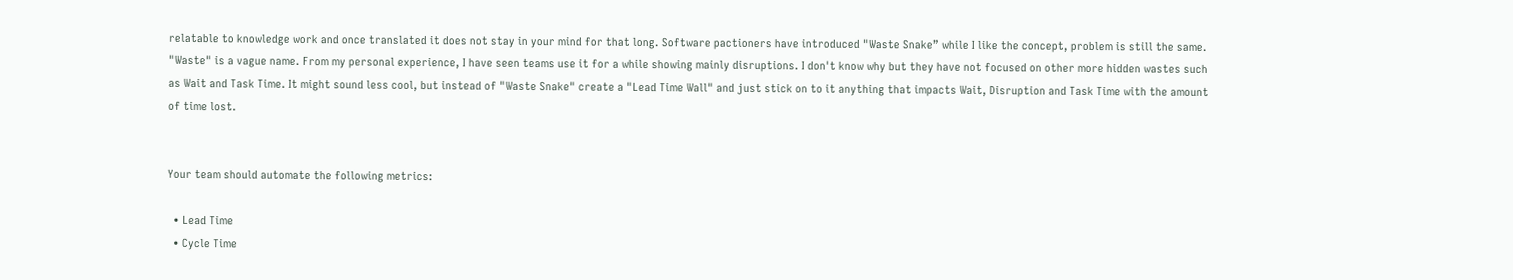relatable to knowledge work and once translated it does not stay in your mind for that long. Software pactioners have introduced "Waste Snake” while I like the concept, problem is still the same. "Waste" is a vague name. From my personal experience, I have seen teams use it for a while showing mainly disruptions. I don't know why but they have not focused on other more hidden wastes such as Wait and Task Time. It might sound less cool, but instead of "Waste Snake" create a "Lead Time Wall" and just stick on to it anything that impacts Wait, Disruption and Task Time with the amount of time lost.


Your team should automate the following metrics:

  • Lead Time
  • Cycle Time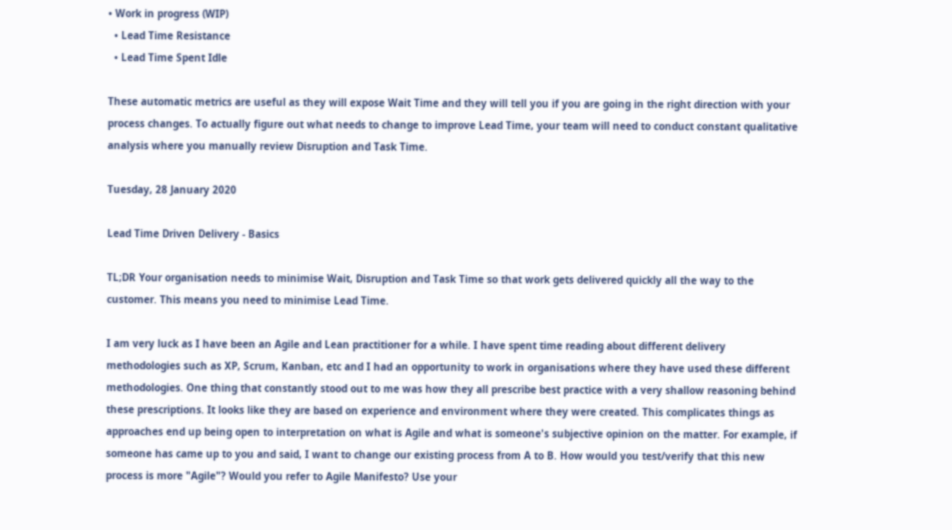• Work in progress (WIP)
  • Lead Time Resistance
  • Lead Time Spent Idle

These automatic metrics are useful as they will expose Wait Time and they will tell you if you are going in the right direction with your process changes. To actually figure out what needs to change to improve Lead Time, your team will need to conduct constant qualitative analysis where you manually review Disruption and Task Time.

Tuesday, 28 January 2020

Lead Time Driven Delivery - Basics

TL;DR Your organisation needs to minimise Wait, Disruption and Task Time so that work gets delivered quickly all the way to the customer. This means you need to minimise Lead Time.

I am very luck as I have been an Agile and Lean practitioner for a while. I have spent time reading about different delivery methodologies such as XP, Scrum, Kanban, etc and I had an opportunity to work in organisations where they have used these different methodologies. One thing that constantly stood out to me was how they all prescribe best practice with a very shallow reasoning behind these prescriptions. It looks like they are based on experience and environment where they were created. This complicates things as approaches end up being open to interpretation on what is Agile and what is someone's subjective opinion on the matter. For example, if someone has came up to you and said, I want to change our existing process from A to B. How would you test/verify that this new process is more "Agile"? Would you refer to Agile Manifesto? Use your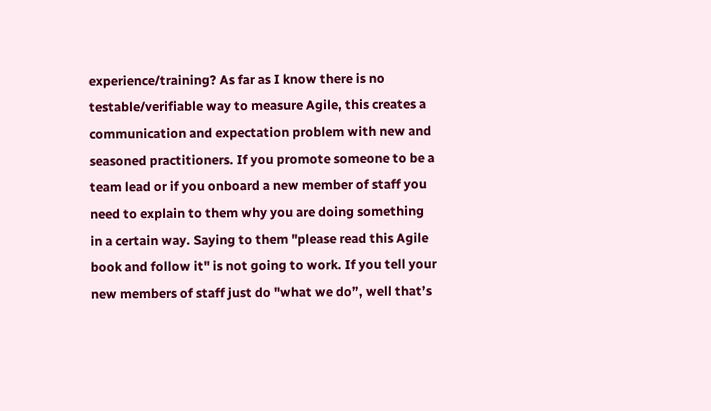experience/training? As far as I know there is no testable/verifiable way to measure Agile, this creates a communication and expectation problem with new and seasoned practitioners. If you promote someone to be a team lead or if you onboard a new member of staff you need to explain to them why you are doing something in a certain way. Saying to them "please read this Agile book and follow it" is not going to work. If you tell your new members of staff just do "what we do”, well that’s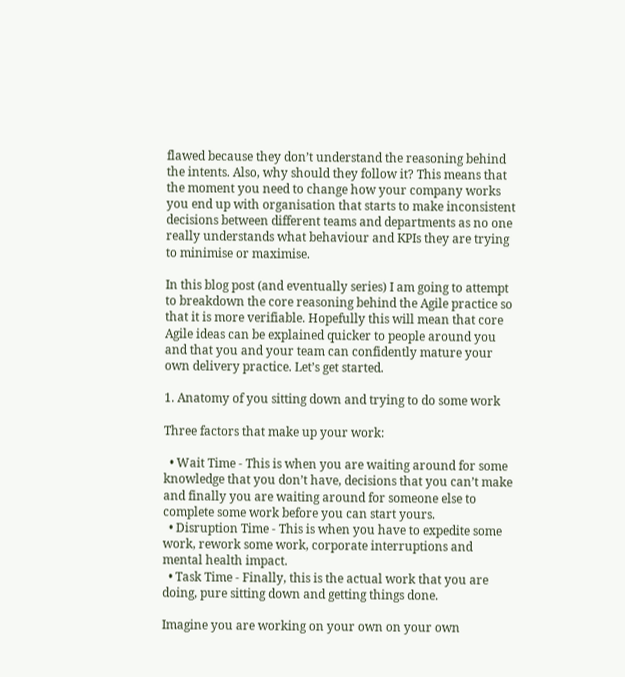flawed because they don’t understand the reasoning behind the intents. Also, why should they follow it? This means that the moment you need to change how your company works you end up with organisation that starts to make inconsistent decisions between different teams and departments as no one really understands what behaviour and KPIs they are trying to minimise or maximise.

In this blog post (and eventually series) I am going to attempt to breakdown the core reasoning behind the Agile practice so that it is more verifiable. Hopefully this will mean that core Agile ideas can be explained quicker to people around you and that you and your team can confidently mature your own delivery practice. Let’s get started.

1. Anatomy of you sitting down and trying to do some work

Three factors that make up your work:

  • Wait Time - This is when you are waiting around for some knowledge that you don’t have, decisions that you can’t make and finally you are waiting around for someone else to complete some work before you can start yours.
  • Disruption Time - This is when you have to expedite some work, rework some work, corporate interruptions and mental health impact.
  • Task Time - Finally, this is the actual work that you are doing, pure sitting down and getting things done.

Imagine you are working on your own on your own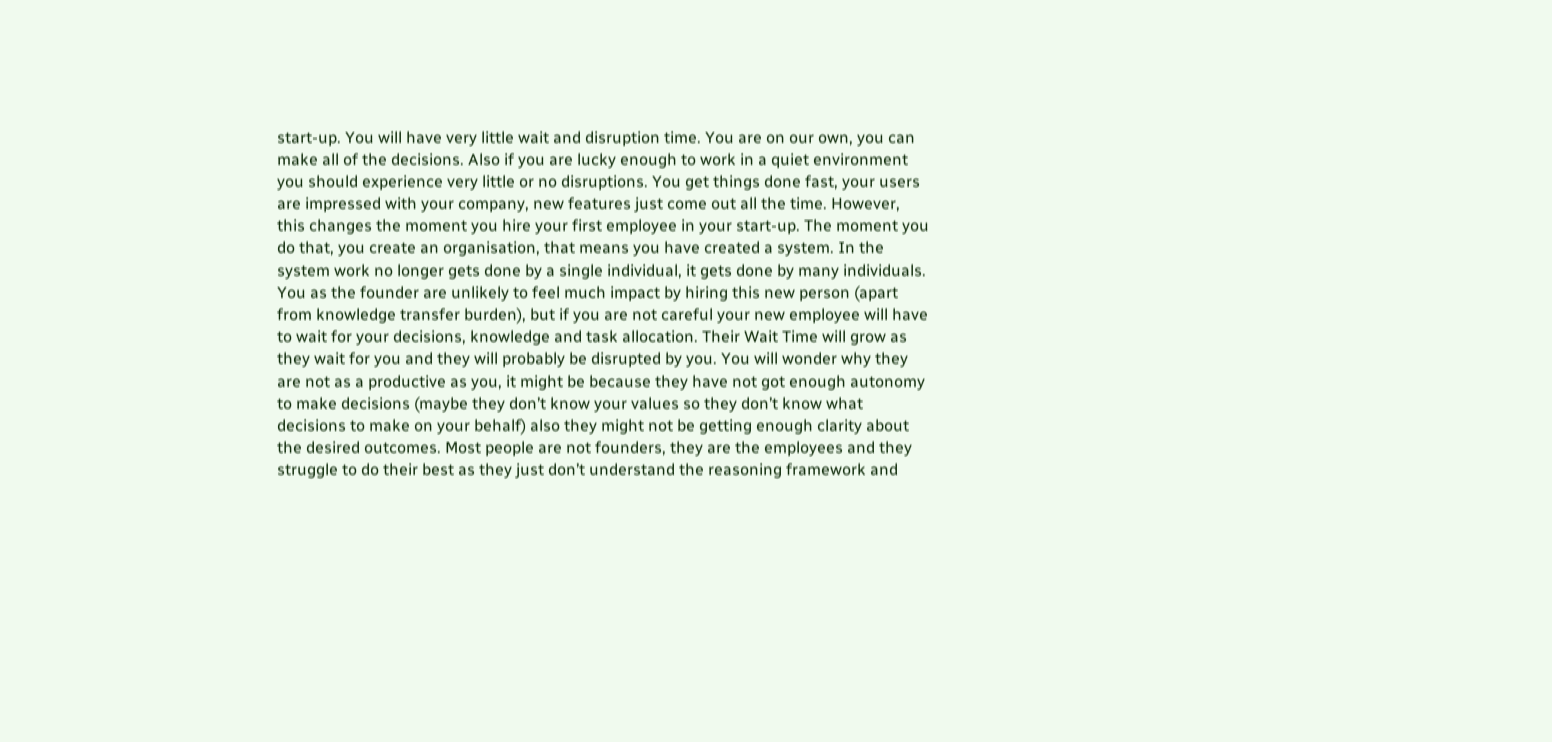start-up. You will have very little wait and disruption time. You are on our own, you can make all of the decisions. Also if you are lucky enough to work in a quiet environment you should experience very little or no disruptions. You get things done fast, your users are impressed with your company, new features just come out all the time. However, this changes the moment you hire your first employee in your start-up. The moment you do that, you create an organisation, that means you have created a system. In the system work no longer gets done by a single individual, it gets done by many individuals. You as the founder are unlikely to feel much impact by hiring this new person (apart from knowledge transfer burden), but if you are not careful your new employee will have to wait for your decisions, knowledge and task allocation. Their Wait Time will grow as they wait for you and they will probably be disrupted by you. You will wonder why they are not as a productive as you, it might be because they have not got enough autonomy to make decisions (maybe they don’t know your values so they don’t know what decisions to make on your behalf) also they might not be getting enough clarity about the desired outcomes. Most people are not founders, they are the employees and they struggle to do their best as they just don’t understand the reasoning framework and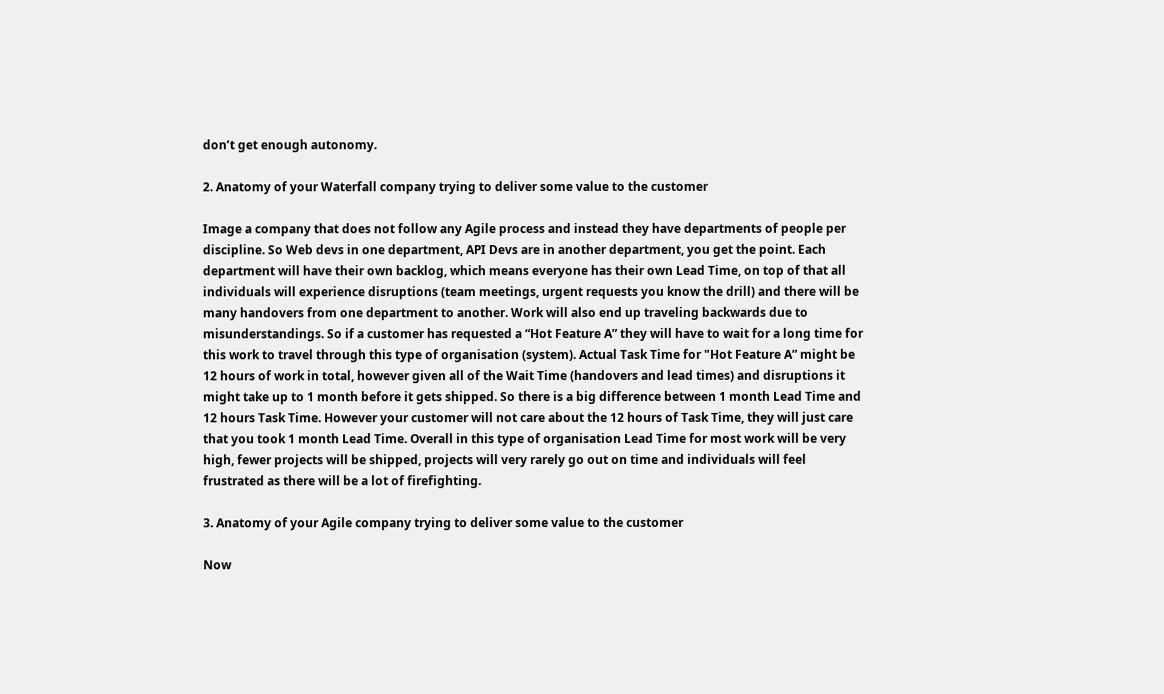don’t get enough autonomy.

2. Anatomy of your Waterfall company trying to deliver some value to the customer

Image a company that does not follow any Agile process and instead they have departments of people per discipline. So Web devs in one department, API Devs are in another department, you get the point. Each department will have their own backlog, which means everyone has their own Lead Time, on top of that all individuals will experience disruptions (team meetings, urgent requests you know the drill) and there will be many handovers from one department to another. Work will also end up traveling backwards due to misunderstandings. So if a customer has requested a “Hot Feature A” they will have to wait for a long time for this work to travel through this type of organisation (system). Actual Task Time for "Hot Feature A” might be 12 hours of work in total, however given all of the Wait Time (handovers and lead times) and disruptions it might take up to 1 month before it gets shipped. So there is a big difference between 1 month Lead Time and 12 hours Task Time. However your customer will not care about the 12 hours of Task Time, they will just care that you took 1 month Lead Time. Overall in this type of organisation Lead Time for most work will be very high, fewer projects will be shipped, projects will very rarely go out on time and individuals will feel frustrated as there will be a lot of firefighting.

3. Anatomy of your Agile company trying to deliver some value to the customer

Now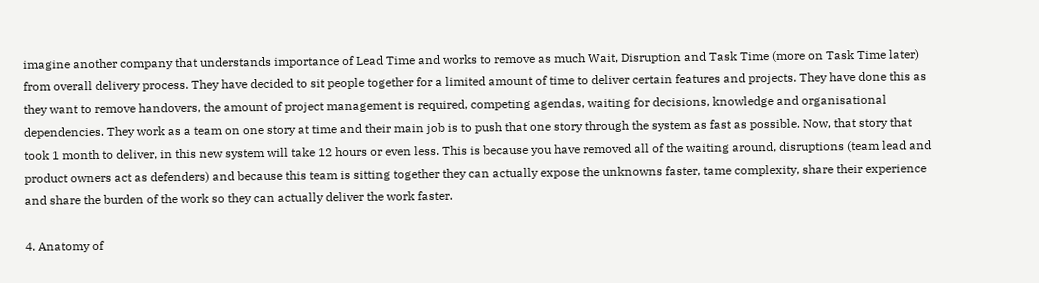imagine another company that understands importance of Lead Time and works to remove as much Wait, Disruption and Task Time (more on Task Time later) from overall delivery process. They have decided to sit people together for a limited amount of time to deliver certain features and projects. They have done this as they want to remove handovers, the amount of project management is required, competing agendas, waiting for decisions, knowledge and organisational dependencies. They work as a team on one story at time and their main job is to push that one story through the system as fast as possible. Now, that story that took 1 month to deliver, in this new system will take 12 hours or even less. This is because you have removed all of the waiting around, disruptions (team lead and product owners act as defenders) and because this team is sitting together they can actually expose the unknowns faster, tame complexity, share their experience and share the burden of the work so they can actually deliver the work faster.

4. Anatomy of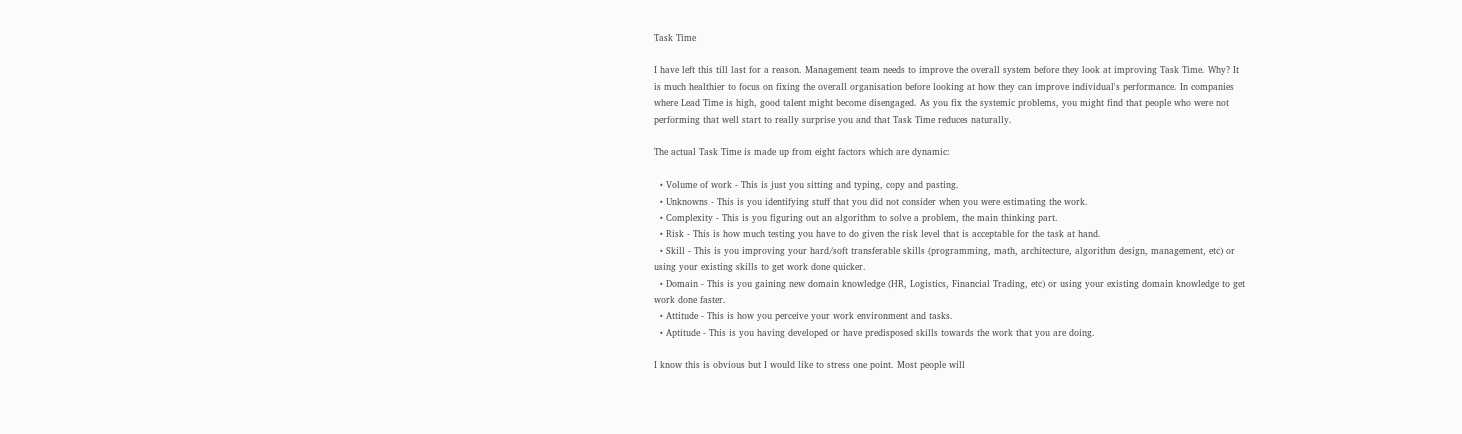Task Time

I have left this till last for a reason. Management team needs to improve the overall system before they look at improving Task Time. Why? It is much healthier to focus on fixing the overall organisation before looking at how they can improve individual's performance. In companies where Lead Time is high, good talent might become disengaged. As you fix the systemic problems, you might find that people who were not performing that well start to really surprise you and that Task Time reduces naturally.

The actual Task Time is made up from eight factors which are dynamic:

  • Volume of work - This is just you sitting and typing, copy and pasting.
  • Unknowns - This is you identifying stuff that you did not consider when you were estimating the work.
  • Complexity - This is you figuring out an algorithm to solve a problem, the main thinking part.
  • Risk - This is how much testing you have to do given the risk level that is acceptable for the task at hand.
  • Skill - This is you improving your hard/soft transferable skills (programming, math, architecture, algorithm design, management, etc) or using your existing skills to get work done quicker.
  • Domain - This is you gaining new domain knowledge (HR, Logistics, Financial Trading, etc) or using your existing domain knowledge to get work done faster.
  • Attitude - This is how you perceive your work environment and tasks.
  • Aptitude - This is you having developed or have predisposed skills towards the work that you are doing.

I know this is obvious but I would like to stress one point. Most people will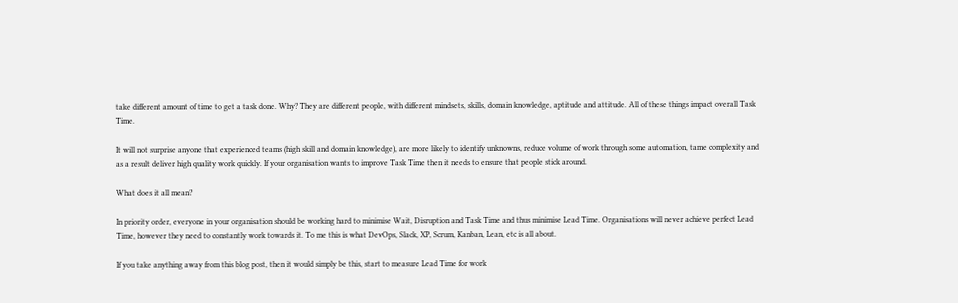take different amount of time to get a task done. Why? They are different people, with different mindsets, skills, domain knowledge, aptitude and attitude. All of these things impact overall Task Time.

It will not surprise anyone that experienced teams (high skill and domain knowledge), are more likely to identify unknowns, reduce volume of work through some automation, tame complexity and as a result deliver high quality work quickly. If your organisation wants to improve Task Time then it needs to ensure that people stick around.

What does it all mean?

In priority order, everyone in your organisation should be working hard to minimise Wait, Disruption and Task Time and thus minimise Lead Time. Organisations will never achieve perfect Lead Time, however they need to constantly work towards it. To me this is what DevOps, Slack, XP, Scrum, Kanban, Lean, etc is all about.

If you take anything away from this blog post, then it would simply be this, start to measure Lead Time for work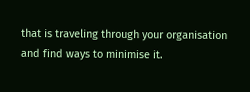that is traveling through your organisation and find ways to minimise it.